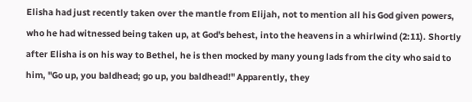Elisha had just recently taken over the mantle from Elijah, not to mention all his God given powers, who he had witnessed being taken up, at God's behest, into the heavens in a whirlwind (2:11). Shortly after Elisha is on his way to Bethel, he is then mocked by many young lads from the city who said to him, "Go up, you baldhead; go up, you baldhead!" Apparently, they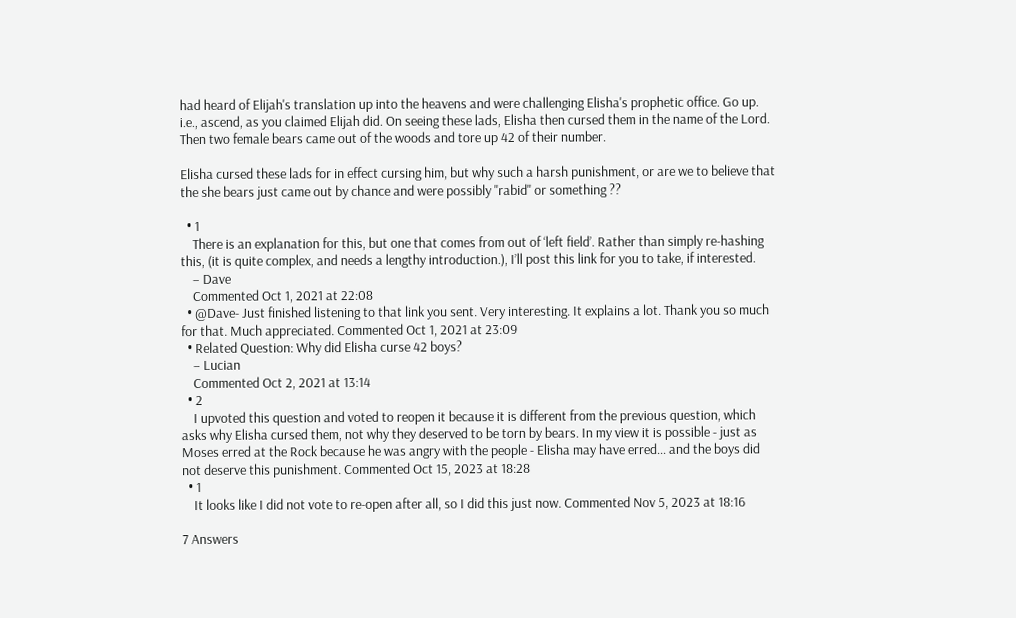had heard of Elijah's translation up into the heavens and were challenging Elisha's prophetic office. Go up. i.e., ascend, as you claimed Elijah did. On seeing these lads, Elisha then cursed them in the name of the Lord. Then two female bears came out of the woods and tore up 42 of their number.

Elisha cursed these lads for in effect cursing him, but why such a harsh punishment, or are we to believe that the she bears just came out by chance and were possibly "rabid" or something ??

  • 1
    There is an explanation for this, but one that comes from out of ‘left field’. Rather than simply re-hashing this, (it is quite complex, and needs a lengthy introduction.), I’ll post this link for you to take, if interested.
    – Dave
    Commented Oct 1, 2021 at 22:08
  • @Dave- Just finished listening to that link you sent. Very interesting. It explains a lot. Thank you so much for that. Much appreciated. Commented Oct 1, 2021 at 23:09
  • Related Question: Why did Elisha curse 42 boys?
    – Lucian
    Commented Oct 2, 2021 at 13:14
  • 2
    I upvoted this question and voted to reopen it because it is different from the previous question, which asks why Elisha cursed them, not why they deserved to be torn by bears. In my view it is possible - just as Moses erred at the Rock because he was angry with the people - Elisha may have erred... and the boys did not deserve this punishment. Commented Oct 15, 2023 at 18:28
  • 1
    It looks like I did not vote to re-open after all, so I did this just now. Commented Nov 5, 2023 at 18:16

7 Answers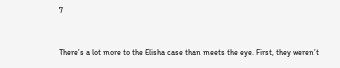7


There’s a lot more to the Elisha case than meets the eye. First, they weren’t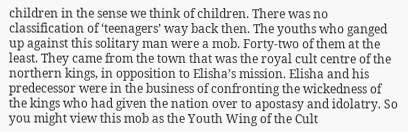children in the sense we think of children. There was no classification of ‘teenagers’ way back then. The youths who ganged up against this solitary man were a mob. Forty-two of them at the least. They came from the town that was the royal cult centre of the northern kings, in opposition to Elisha’s mission. Elisha and his predecessor were in the business of confronting the wickedness of the kings who had given the nation over to apostasy and idolatry. So you might view this mob as the Youth Wing of the Cult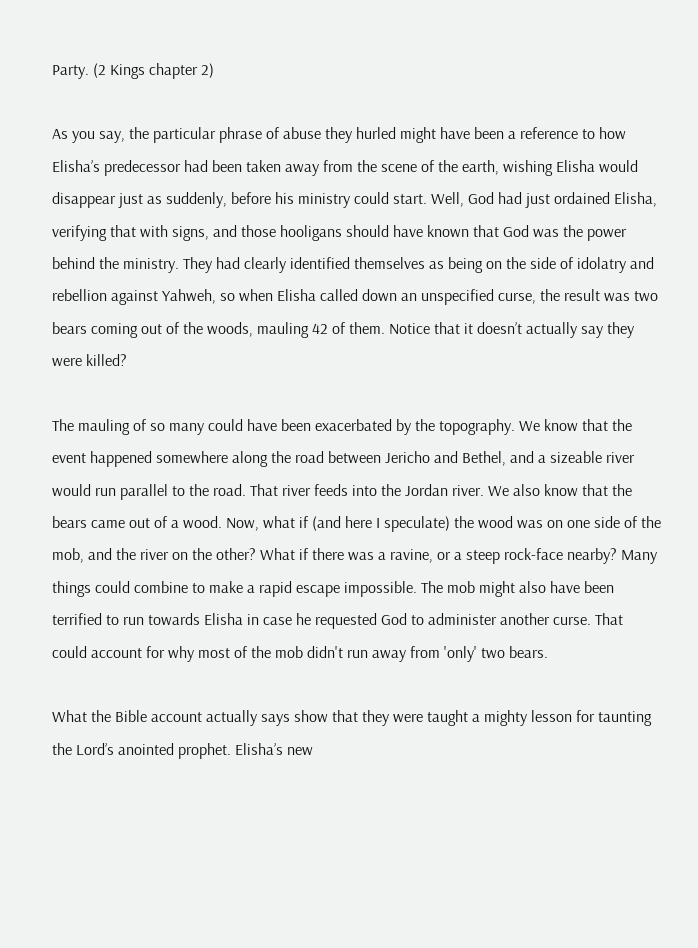Party. (2 Kings chapter 2)

As you say, the particular phrase of abuse they hurled might have been a reference to how Elisha’s predecessor had been taken away from the scene of the earth, wishing Elisha would disappear just as suddenly, before his ministry could start. Well, God had just ordained Elisha, verifying that with signs, and those hooligans should have known that God was the power behind the ministry. They had clearly identified themselves as being on the side of idolatry and rebellion against Yahweh, so when Elisha called down an unspecified curse, the result was two bears coming out of the woods, mauling 42 of them. Notice that it doesn’t actually say they were killed?

The mauling of so many could have been exacerbated by the topography. We know that the event happened somewhere along the road between Jericho and Bethel, and a sizeable river would run parallel to the road. That river feeds into the Jordan river. We also know that the bears came out of a wood. Now, what if (and here I speculate) the wood was on one side of the mob, and the river on the other? What if there was a ravine, or a steep rock-face nearby? Many things could combine to make a rapid escape impossible. The mob might also have been terrified to run towards Elisha in case he requested God to administer another curse. That could account for why most of the mob didn't run away from 'only' two bears.

What the Bible account actually says show that they were taught a mighty lesson for taunting the Lord’s anointed prophet. Elisha’s new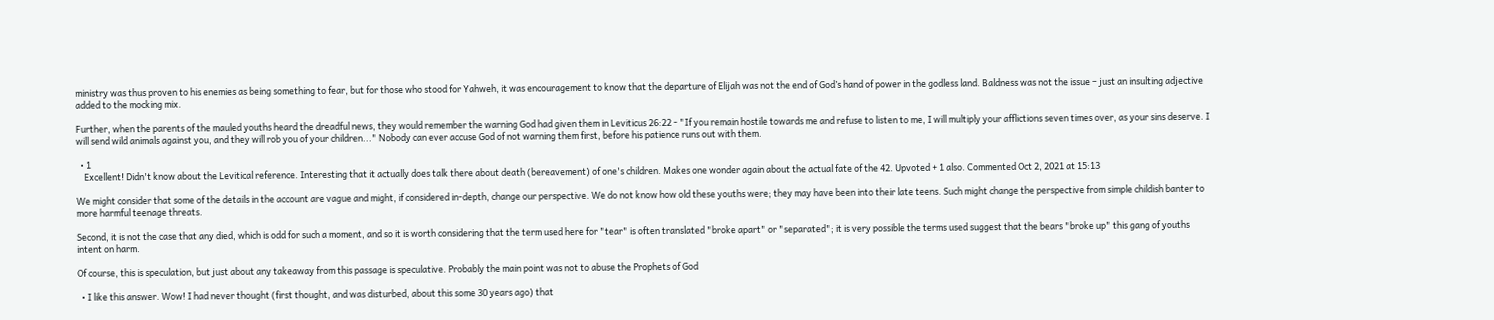ministry was thus proven to his enemies as being something to fear, but for those who stood for Yahweh, it was encouragement to know that the departure of Elijah was not the end of God’s hand of power in the godless land. Baldness was not the issue – just an insulting adjective added to the mocking mix.

Further, when the parents of the mauled youths heard the dreadful news, they would remember the warning God had given them in Leviticus 26:22 - "If you remain hostile towards me and refuse to listen to me, I will multiply your afflictions seven times over, as your sins deserve. I will send wild animals against you, and they will rob you of your children..." Nobody can ever accuse God of not warning them first, before his patience runs out with them.

  • 1
    Excellent! Didn't know about the Levitical reference. Interesting that it actually does talk there about death (bereavement) of one's children. Makes one wonder again about the actual fate of the 42. Upvoted + 1 also. Commented Oct 2, 2021 at 15:13

We might consider that some of the details in the account are vague and might, if considered in-depth, change our perspective. We do not know how old these youths were; they may have been into their late teens. Such might change the perspective from simple childish banter to more harmful teenage threats.

Second, it is not the case that any died, which is odd for such a moment, and so it is worth considering that the term used here for "tear" is often translated "broke apart" or "separated"; it is very possible the terms used suggest that the bears "broke up" this gang of youths intent on harm.

Of course, this is speculation, but just about any takeaway from this passage is speculative. Probably the main point was not to abuse the Prophets of God

  • I like this answer. Wow! I had never thought (first thought, and was disturbed, about this some 30 years ago) that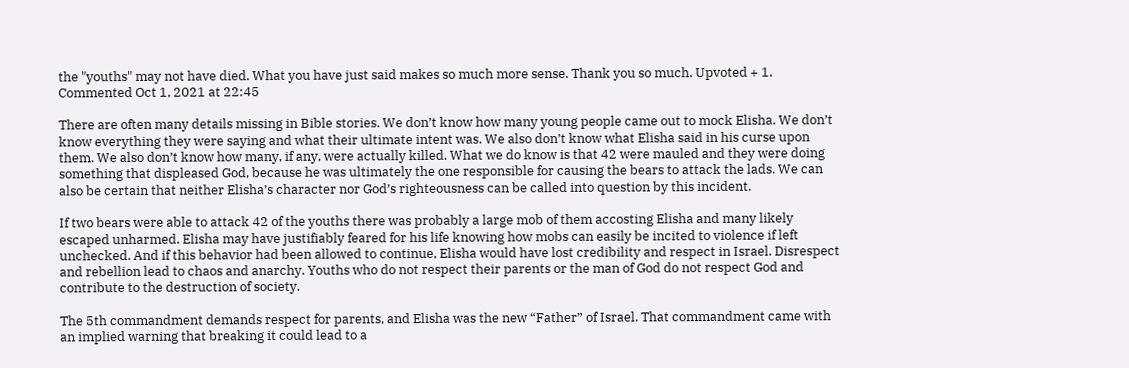the "youths" may not have died. What you have just said makes so much more sense. Thank you so much. Upvoted + 1. Commented Oct 1, 2021 at 22:45

There are often many details missing in Bible stories. We don’t know how many young people came out to mock Elisha. We don’t know everything they were saying and what their ultimate intent was. We also don’t know what Elisha said in his curse upon them. We also don’t know how many, if any, were actually killed. What we do know is that 42 were mauled and they were doing something that displeased God, because he was ultimately the one responsible for causing the bears to attack the lads. We can also be certain that neither Elisha’s character nor God’s righteousness can be called into question by this incident.

If two bears were able to attack 42 of the youths there was probably a large mob of them accosting Elisha and many likely escaped unharmed. Elisha may have justifiably feared for his life knowing how mobs can easily be incited to violence if left unchecked. And if this behavior had been allowed to continue, Elisha would have lost credibility and respect in Israel. Disrespect and rebellion lead to chaos and anarchy. Youths who do not respect their parents or the man of God do not respect God and contribute to the destruction of society.

The 5th commandment demands respect for parents, and Elisha was the new “Father” of Israel. That commandment came with an implied warning that breaking it could lead to a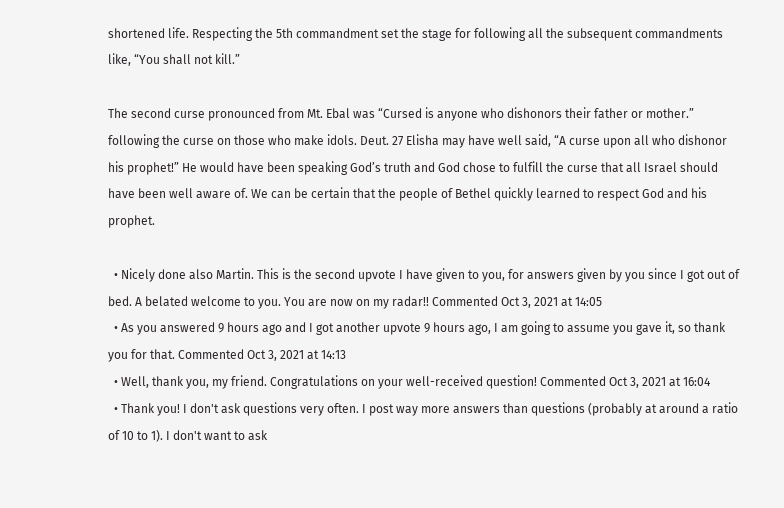shortened life. Respecting the 5th commandment set the stage for following all the subsequent commandments like, “You shall not kill.”

The second curse pronounced from Mt. Ebal was “Cursed is anyone who dishonors their father or mother.” following the curse on those who make idols. Deut. 27 Elisha may have well said, “A curse upon all who dishonor his prophet!” He would have been speaking God’s truth and God chose to fulfill the curse that all Israel should have been well aware of. We can be certain that the people of Bethel quickly learned to respect God and his prophet.

  • Nicely done also Martin. This is the second upvote I have given to you, for answers given by you since I got out of bed. A belated welcome to you. You are now on my radar!! Commented Oct 3, 2021 at 14:05
  • As you answered 9 hours ago and I got another upvote 9 hours ago, I am going to assume you gave it, so thank you for that. Commented Oct 3, 2021 at 14:13
  • Well, thank you, my friend. Congratulations on your well-received question! Commented Oct 3, 2021 at 16:04
  • Thank you! I don't ask questions very often. I post way more answers than questions (probably at around a ratio of 10 to 1). I don't want to ask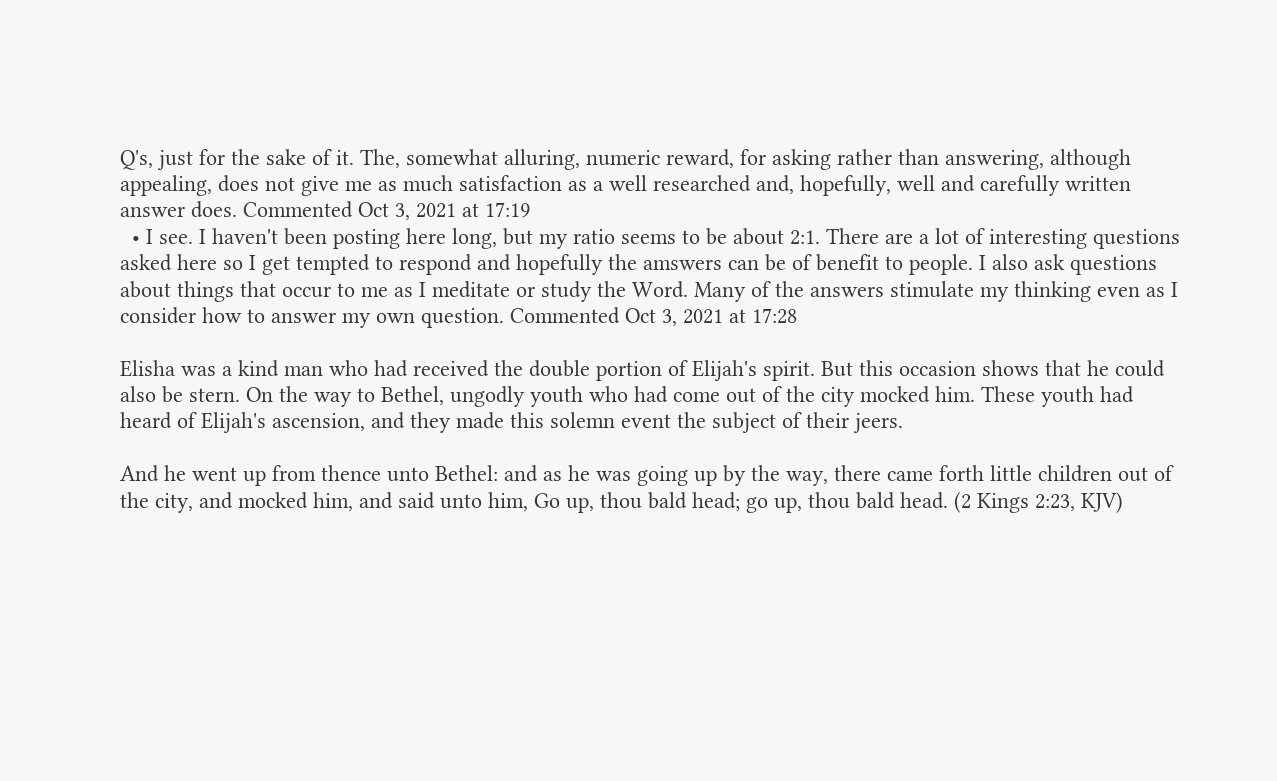Q's, just for the sake of it. The, somewhat alluring, numeric reward, for asking rather than answering, although appealing, does not give me as much satisfaction as a well researched and, hopefully, well and carefully written answer does. Commented Oct 3, 2021 at 17:19
  • I see. I haven't been posting here long, but my ratio seems to be about 2:1. There are a lot of interesting questions asked here so I get tempted to respond and hopefully the amswers can be of benefit to people. I also ask questions about things that occur to me as I meditate or study the Word. Many of the answers stimulate my thinking even as I consider how to answer my own question. Commented Oct 3, 2021 at 17:28

Elisha was a kind man who had received the double portion of Elijah's spirit. But this occasion shows that he could also be stern. On the way to Bethel, ungodly youth who had come out of the city mocked him. These youth had heard of Elijah's ascension, and they made this solemn event the subject of their jeers.

And he went up from thence unto Bethel: and as he was going up by the way, there came forth little children out of the city, and mocked him, and said unto him, Go up, thou bald head; go up, thou bald head. (2 Kings 2:23, KJV)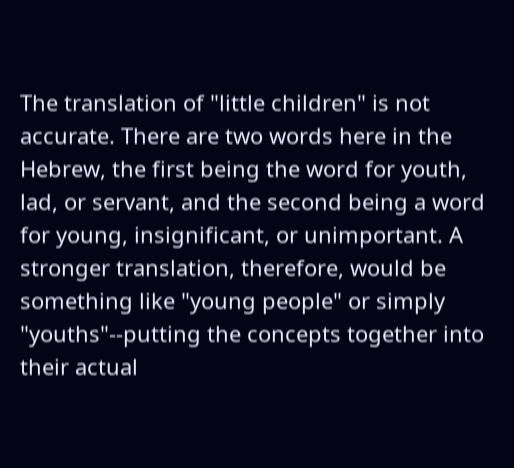The translation of "little children" is not accurate. There are two words here in the Hebrew, the first being the word for youth, lad, or servant, and the second being a word for young, insignificant, or unimportant. A stronger translation, therefore, would be something like "young people" or simply "youths"--putting the concepts together into their actual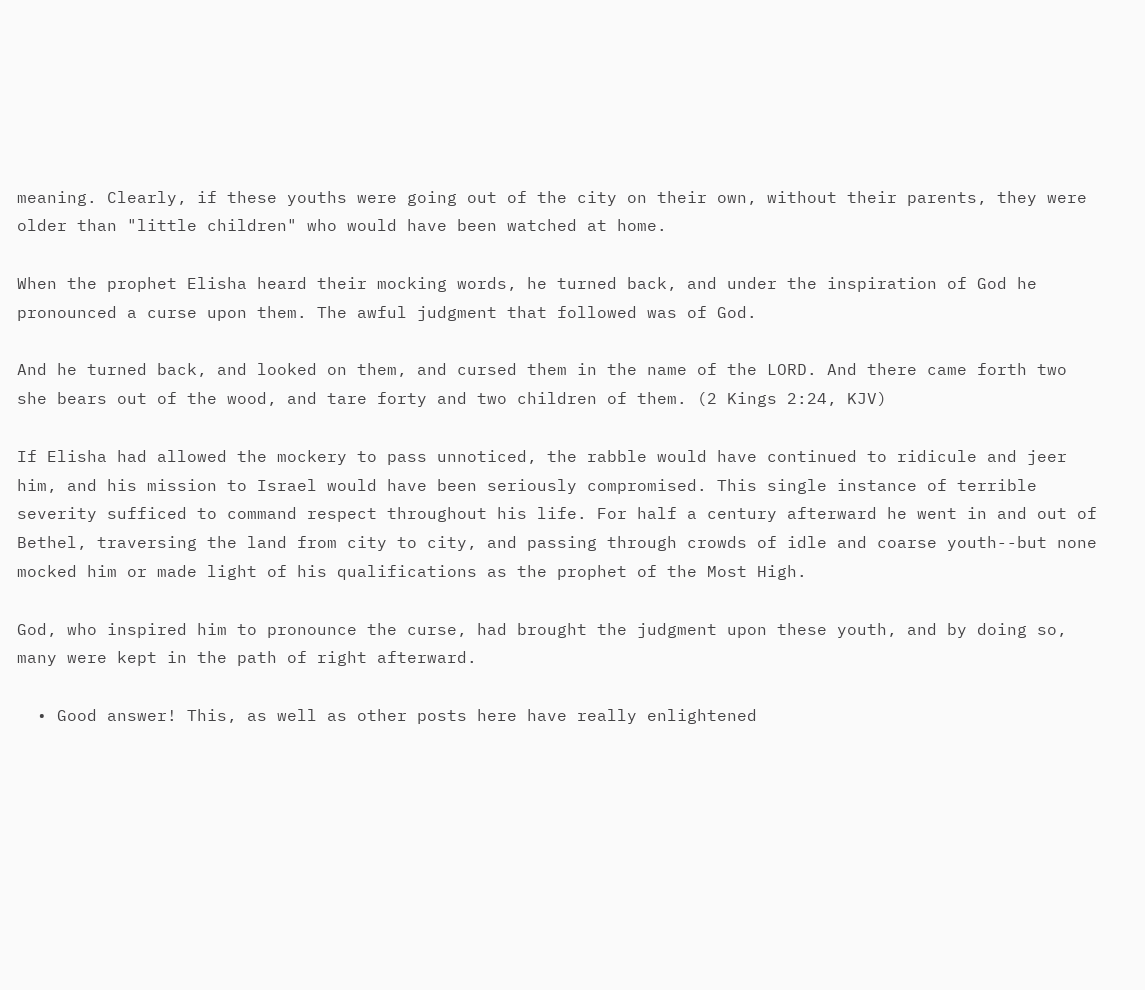meaning. Clearly, if these youths were going out of the city on their own, without their parents, they were older than "little children" who would have been watched at home.

When the prophet Elisha heard their mocking words, he turned back, and under the inspiration of God he pronounced a curse upon them. The awful judgment that followed was of God.

And he turned back, and looked on them, and cursed them in the name of the LORD. And there came forth two she bears out of the wood, and tare forty and two children of them. (2 Kings 2:24, KJV)

If Elisha had allowed the mockery to pass unnoticed, the rabble would have continued to ridicule and jeer him, and his mission to Israel would have been seriously compromised. This single instance of terrible severity sufficed to command respect throughout his life. For half a century afterward he went in and out of Bethel, traversing the land from city to city, and passing through crowds of idle and coarse youth--but none mocked him or made light of his qualifications as the prophet of the Most High.

God, who inspired him to pronounce the curse, had brought the judgment upon these youth, and by doing so, many were kept in the path of right afterward.

  • Good answer! This, as well as other posts here have really enlightened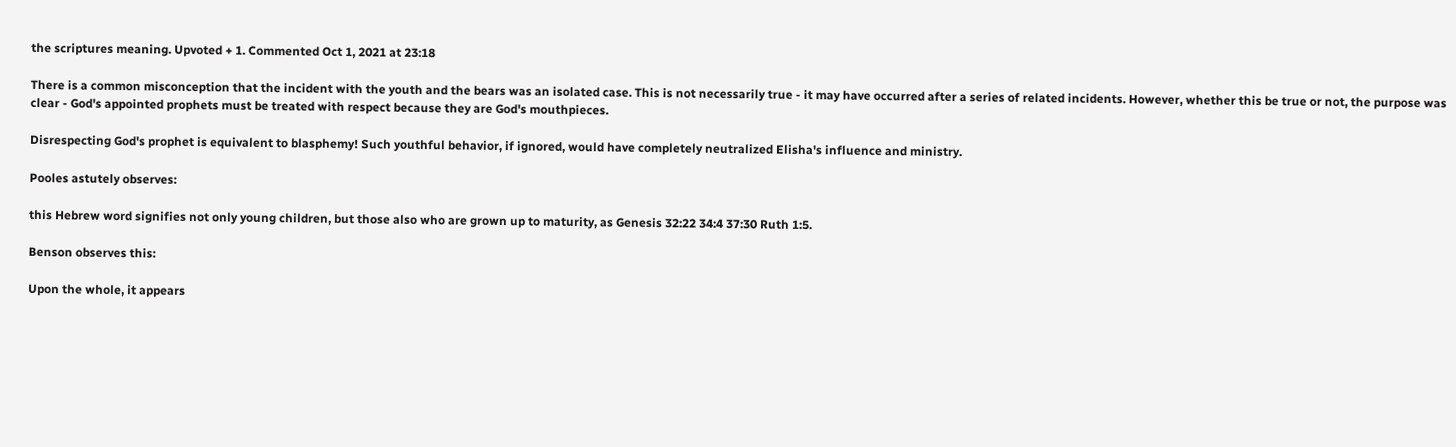the scriptures meaning. Upvoted + 1. Commented Oct 1, 2021 at 23:18

There is a common misconception that the incident with the youth and the bears was an isolated case. This is not necessarily true - it may have occurred after a series of related incidents. However, whether this be true or not, the purpose was clear - God's appointed prophets must be treated with respect because they are God's mouthpieces.

Disrespecting God's prophet is equivalent to blasphemy! Such youthful behavior, if ignored, would have completely neutralized Elisha's influence and ministry.

Pooles astutely observes:

this Hebrew word signifies not only young children, but those also who are grown up to maturity, as Genesis 32:22 34:4 37:30 Ruth 1:5.

Benson observes this:

Upon the whole, it appears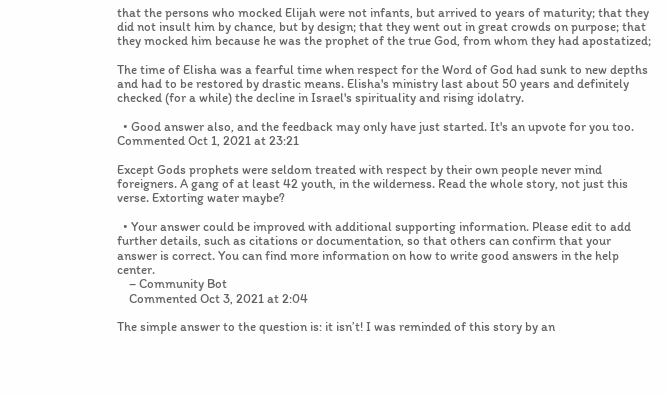that the persons who mocked Elijah were not infants, but arrived to years of maturity; that they did not insult him by chance, but by design; that they went out in great crowds on purpose; that they mocked him because he was the prophet of the true God, from whom they had apostatized;

The time of Elisha was a fearful time when respect for the Word of God had sunk to new depths and had to be restored by drastic means. Elisha's ministry last about 50 years and definitely checked (for a while) the decline in Israel's spirituality and rising idolatry.

  • Good answer also, and the feedback may only have just started. It's an upvote for you too. Commented Oct 1, 2021 at 23:21

Except Gods prophets were seldom treated with respect by their own people never mind foreigners. A gang of at least 42 youth, in the wilderness. Read the whole story, not just this verse. Extorting water maybe?

  • Your answer could be improved with additional supporting information. Please edit to add further details, such as citations or documentation, so that others can confirm that your answer is correct. You can find more information on how to write good answers in the help center.
    – Community Bot
    Commented Oct 3, 2021 at 2:04

The simple answer to the question is: it isn’t! I was reminded of this story by an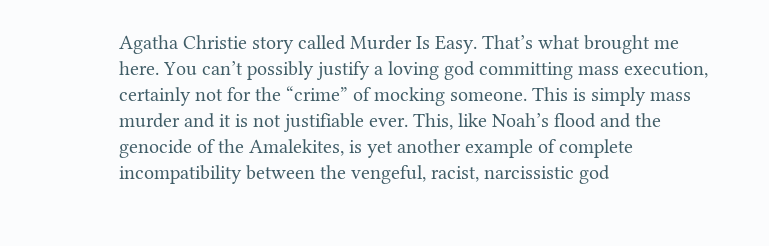Agatha Christie story called Murder Is Easy. That’s what brought me here. You can’t possibly justify a loving god committing mass execution, certainly not for the “crime” of mocking someone. This is simply mass murder and it is not justifiable ever. This, like Noah’s flood and the genocide of the Amalekites, is yet another example of complete incompatibility between the vengeful, racist, narcissistic god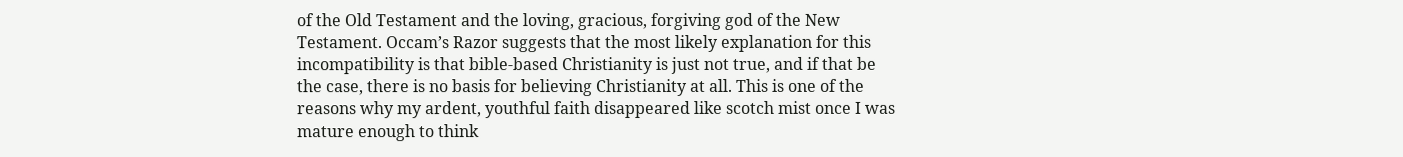of the Old Testament and the loving, gracious, forgiving god of the New Testament. Occam’s Razor suggests that the most likely explanation for this incompatibility is that bible-based Christianity is just not true, and if that be the case, there is no basis for believing Christianity at all. This is one of the reasons why my ardent, youthful faith disappeared like scotch mist once I was mature enough to think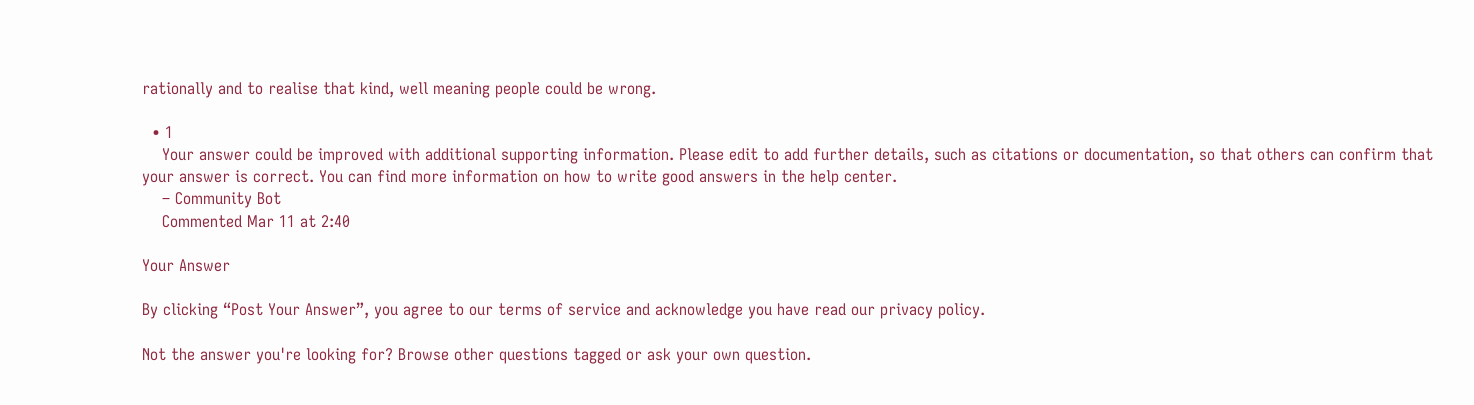rationally and to realise that kind, well meaning people could be wrong.

  • 1
    Your answer could be improved with additional supporting information. Please edit to add further details, such as citations or documentation, so that others can confirm that your answer is correct. You can find more information on how to write good answers in the help center.
    – Community Bot
    Commented Mar 11 at 2:40

Your Answer

By clicking “Post Your Answer”, you agree to our terms of service and acknowledge you have read our privacy policy.

Not the answer you're looking for? Browse other questions tagged or ask your own question.